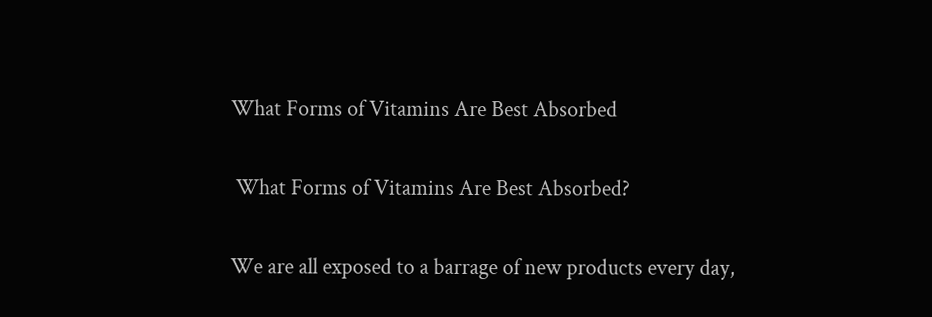What Forms of Vitamins Are Best Absorbed

 What Forms of Vitamins Are Best Absorbed?

We are all exposed to a barrage of new products every day,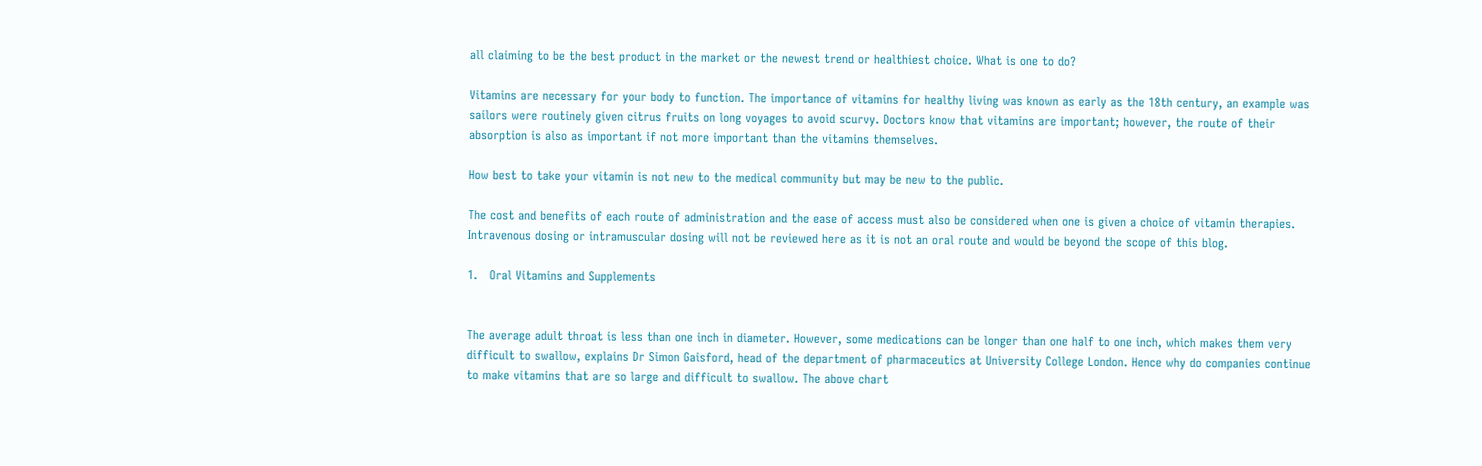all claiming to be the best product in the market or the newest trend or healthiest choice. What is one to do?

Vitamins are necessary for your body to function. The importance of vitamins for healthy living was known as early as the 18th century, an example was sailors were routinely given citrus fruits on long voyages to avoid scurvy. Doctors know that vitamins are important; however, the route of their absorption is also as important if not more important than the vitamins themselves.

How best to take your vitamin is not new to the medical community but may be new to the public.

The cost and benefits of each route of administration and the ease of access must also be considered when one is given a choice of vitamin therapies. Intravenous dosing or intramuscular dosing will not be reviewed here as it is not an oral route and would be beyond the scope of this blog.

1.   Oral Vitamins and Supplements


The average adult throat is less than one inch in diameter. However, some medications can be longer than one half to one inch, which makes them very difficult to swallow, explains Dr Simon Gaisford, head of the department of pharmaceutics at University College London. Hence why do companies continue to make vitamins that are so large and difficult to swallow. The above chart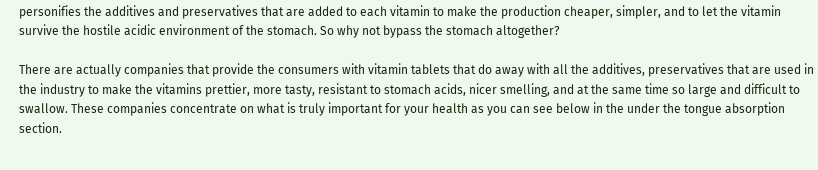personifies the additives and preservatives that are added to each vitamin to make the production cheaper, simpler, and to let the vitamin survive the hostile acidic environment of the stomach. So why not bypass the stomach altogether?

There are actually companies that provide the consumers with vitamin tablets that do away with all the additives, preservatives that are used in the industry to make the vitamins prettier, more tasty, resistant to stomach acids, nicer smelling, and at the same time so large and difficult to swallow. These companies concentrate on what is truly important for your health as you can see below in the under the tongue absorption section.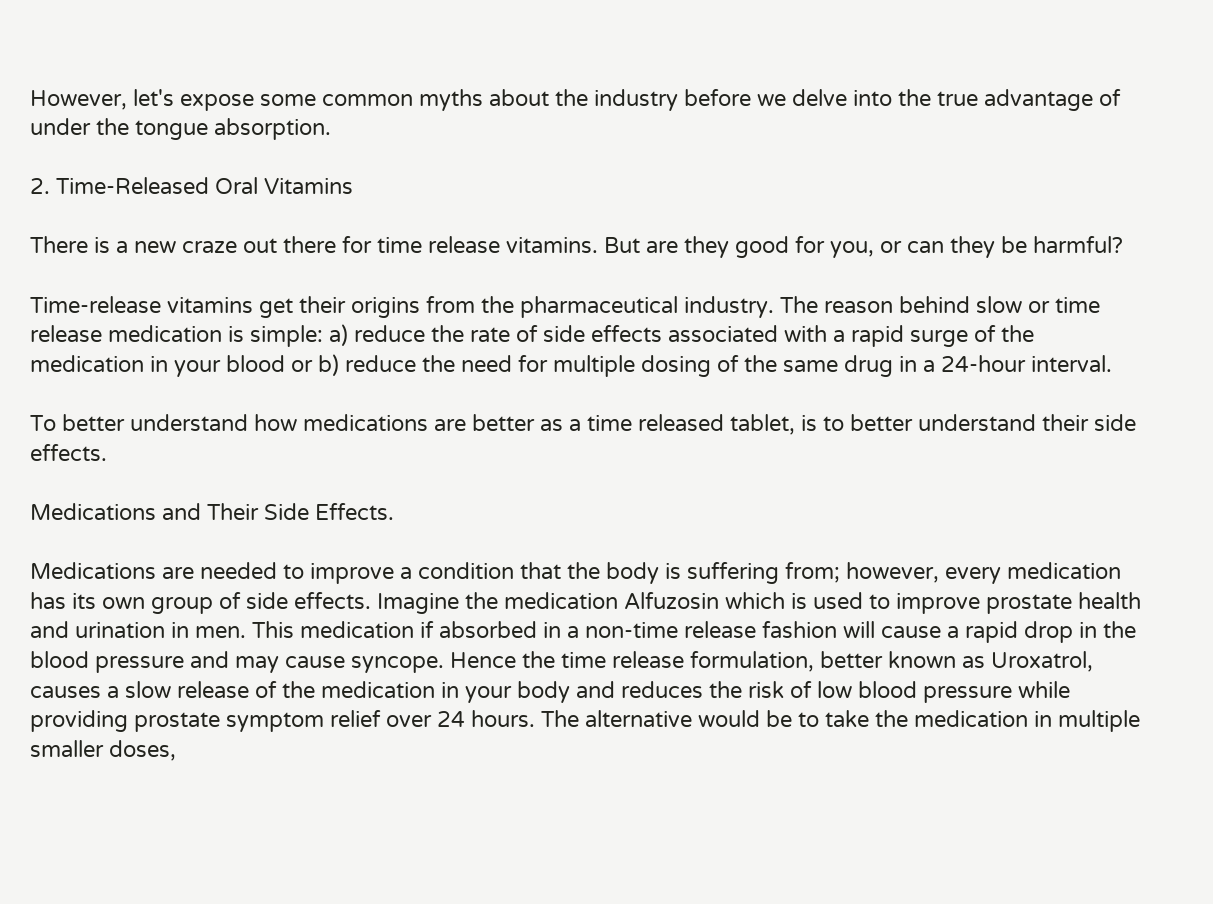However, let's expose some common myths about the industry before we delve into the true advantage of under the tongue absorption.

2. Time-Released Oral Vitamins

There is a new craze out there for time release vitamins. But are they good for you, or can they be harmful?

Time-release vitamins get their origins from the pharmaceutical industry. The reason behind slow or time release medication is simple: a) reduce the rate of side effects associated with a rapid surge of the medication in your blood or b) reduce the need for multiple dosing of the same drug in a 24-hour interval.

To better understand how medications are better as a time released tablet, is to better understand their side effects.

Medications and Their Side Effects.

Medications are needed to improve a condition that the body is suffering from; however, every medication has its own group of side effects. Imagine the medication Alfuzosin which is used to improve prostate health and urination in men. This medication if absorbed in a non-time release fashion will cause a rapid drop in the blood pressure and may cause syncope. Hence the time release formulation, better known as Uroxatrol, causes a slow release of the medication in your body and reduces the risk of low blood pressure while providing prostate symptom relief over 24 hours. The alternative would be to take the medication in multiple smaller doses,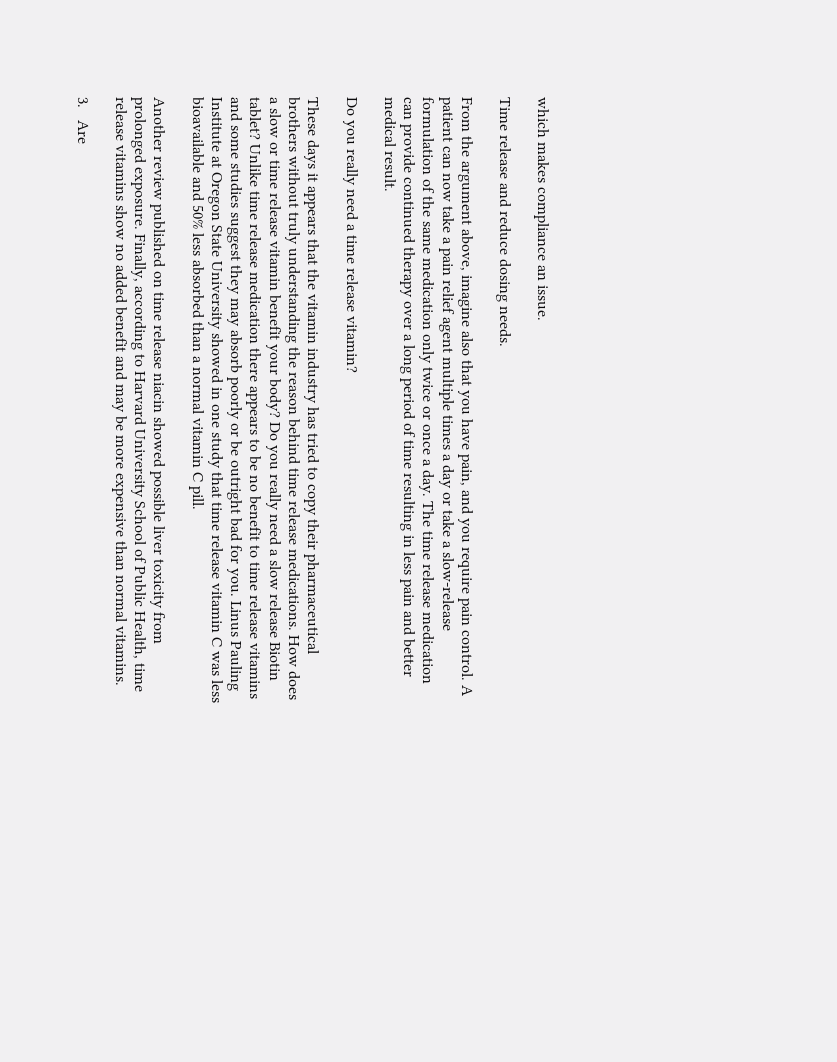which makes compliance an issue.

Time release and reduce dosing needs.

From the argument above, imagine also that you have pain, and you require pain control. A patient can now take a pain relief agent multiple times a day or take a slow-release formulation of the same medication only twice or once a day. The time release medication can provide continued therapy over a long period of time resulting in less pain and better medical result.

Do you really need a time release vitamin?

These days it appears that the vitamin industry has tried to copy their pharmaceutical brothers without truly understanding the reason behind time release medications. How does a slow or time release vitamin benefit your body? Do you really need a slow release Biotin tablet? Unlike time release medication there appears to be no benefit to time release vitamins and some studies suggest they may absorb poorly or be outright bad for you. Linus Pauling Institute at Oregon State University showed in one study that time release vitamin C was less bioavailable and 50% less absorbed than a normal vitamin C pill.

Another review published on time release niacin showed possible liver toxicity from prolonged exposure. Finally, according to Harvard University School of Public Health, time release vitamins show no added benefit and may be more expensive than normal vitamins.

3.   Are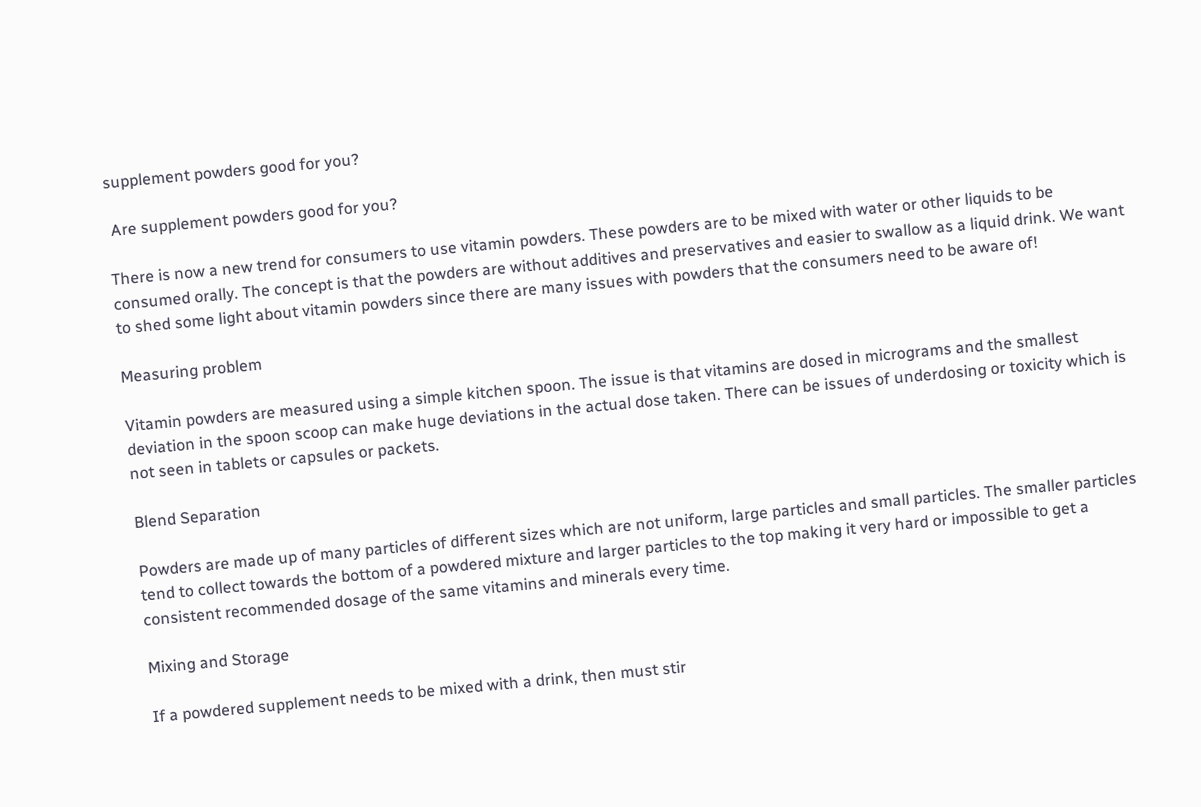supplement powders good for you?

 Are supplement powders good for you?

There is now a new trend for consumers to use vitamin powders. These powders are to be mixed with water or other liquids to be consumed orally. The concept is that the powders are without additives and preservatives and easier to swallow as a liquid drink. We want to shed some light about vitamin powders since there are many issues with powders that the consumers need to be aware of!

Measuring problem

Vitamin powders are measured using a simple kitchen spoon. The issue is that vitamins are dosed in micrograms and the smallest deviation in the spoon scoop can make huge deviations in the actual dose taken. There can be issues of underdosing or toxicity which is not seen in tablets or capsules or packets.

Blend Separation

Powders are made up of many particles of different sizes which are not uniform, large particles and small particles. The smaller particles tend to collect towards the bottom of a powdered mixture and larger particles to the top making it very hard or impossible to get a consistent recommended dosage of the same vitamins and minerals every time.

Mixing and Storage

If a powdered supplement needs to be mixed with a drink, then must stir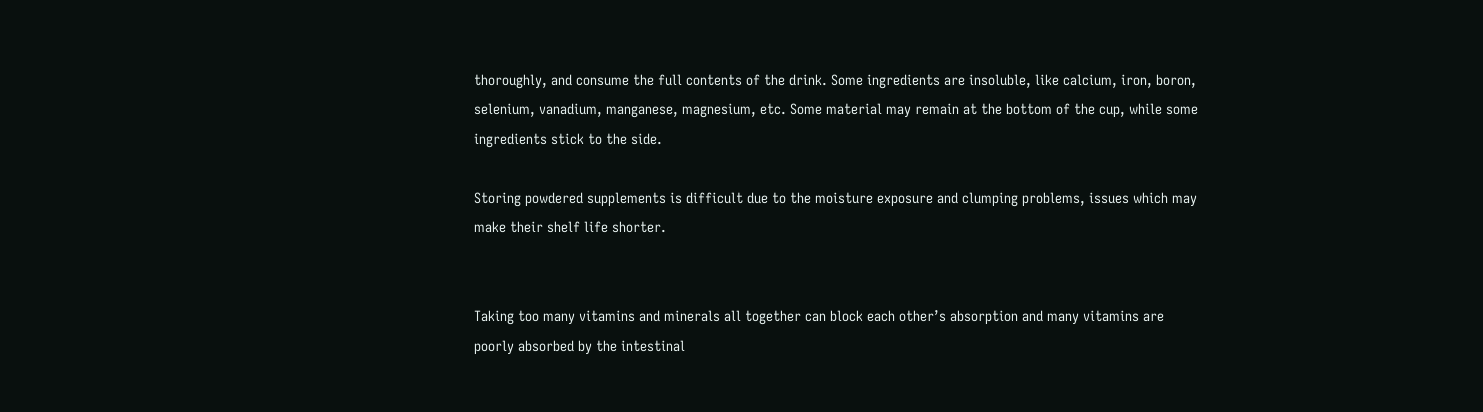thoroughly, and consume the full contents of the drink. Some ingredients are insoluble, like calcium, iron, boron, selenium, vanadium, manganese, magnesium, etc. Some material may remain at the bottom of the cup, while some ingredients stick to the side.

Storing powdered supplements is difficult due to the moisture exposure and clumping problems, issues which may make their shelf life shorter.


Taking too many vitamins and minerals all together can block each other’s absorption and many vitamins are poorly absorbed by the intestinal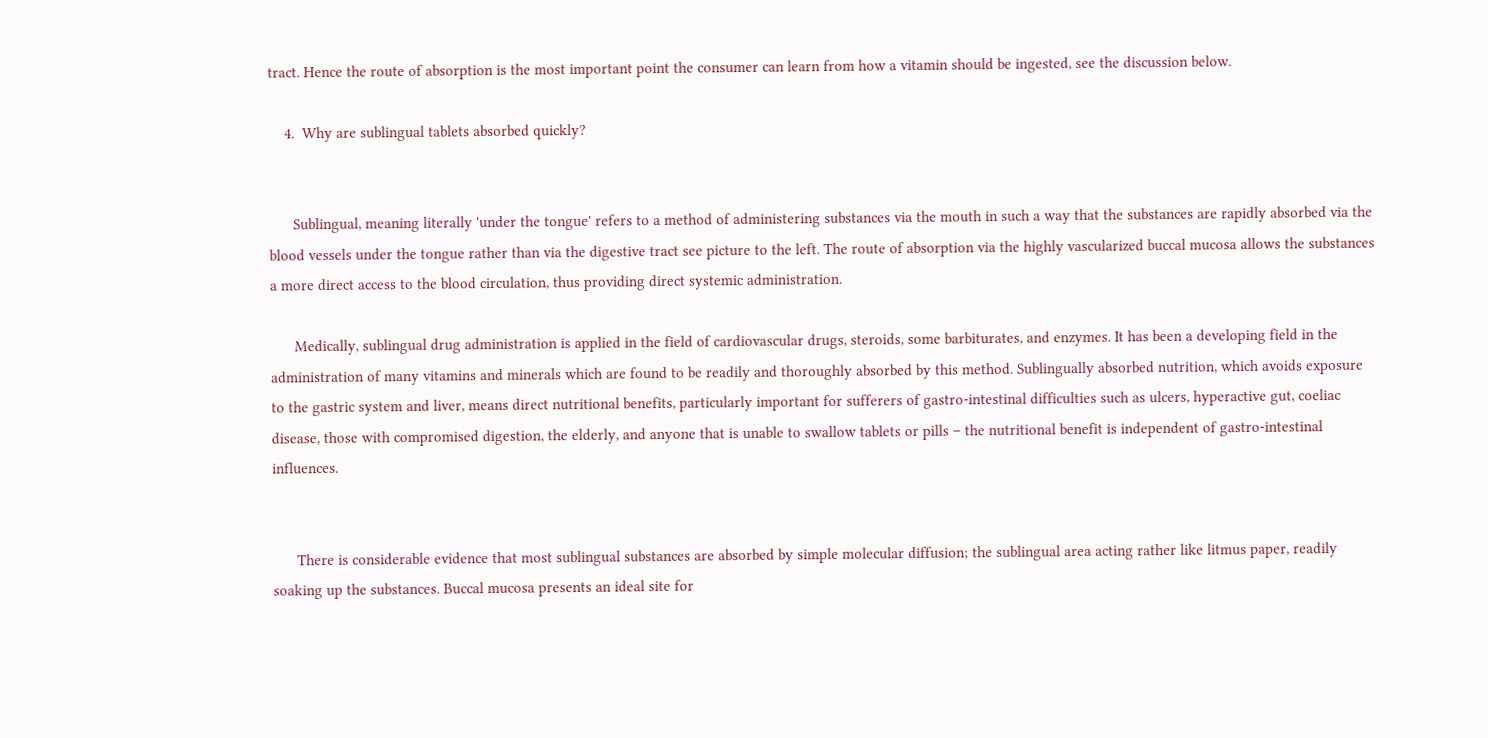tract. Hence the route of absorption is the most important point the consumer can learn from how a vitamin should be ingested, see the discussion below.

    4.  Why are sublingual tablets absorbed quickly?


      Sublingual, meaning literally 'under the tongue' refers to a method of administering substances via the mouth in such a way that the substances are rapidly absorbed via the blood vessels under the tongue rather than via the digestive tract see picture to the left. The route of absorption via the highly vascularized buccal mucosa allows the substances a more direct access to the blood circulation, thus providing direct systemic administration.

      Medically, sublingual drug administration is applied in the field of cardiovascular drugs, steroids, some barbiturates, and enzymes. It has been a developing field in the administration of many vitamins and minerals which are found to be readily and thoroughly absorbed by this method. Sublingually absorbed nutrition, which avoids exposure to the gastric system and liver, means direct nutritional benefits, particularly important for sufferers of gastro-intestinal difficulties such as ulcers, hyperactive gut, coeliac disease, those with compromised digestion, the elderly, and anyone that is unable to swallow tablets or pills – the nutritional benefit is independent of gastro-intestinal influences.


      There is considerable evidence that most sublingual substances are absorbed by simple molecular diffusion; the sublingual area acting rather like litmus paper, readily soaking up the substances. Buccal mucosa presents an ideal site for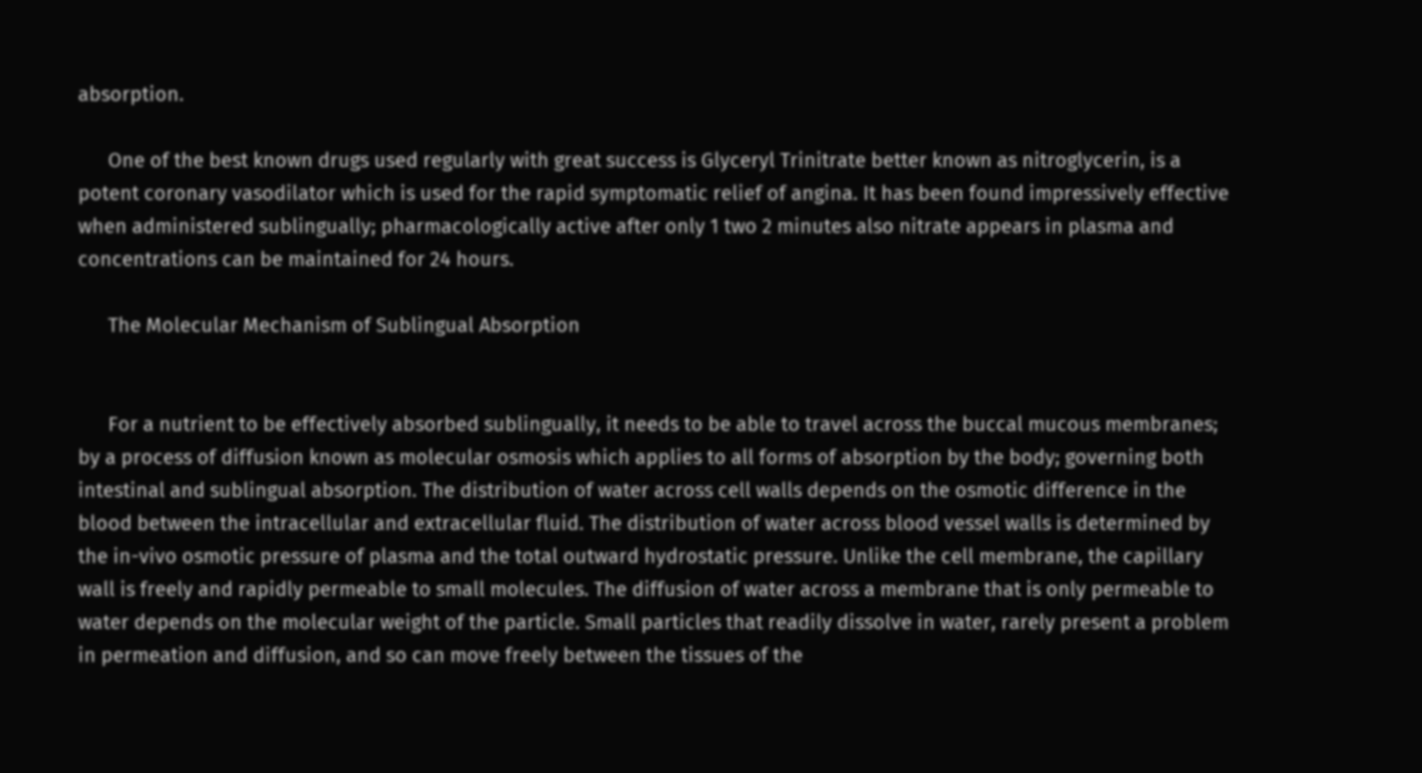absorption.

      One of the best known drugs used regularly with great success is Glyceryl Trinitrate better known as nitroglycerin, is a potent coronary vasodilator which is used for the rapid symptomatic relief of angina. It has been found impressively effective when administered sublingually; pharmacologically active after only 1 two 2 minutes also nitrate appears in plasma and concentrations can be maintained for 24 hours.

      The Molecular Mechanism of Sublingual Absorption


      For a nutrient to be effectively absorbed sublingually, it needs to be able to travel across the buccal mucous membranes; by a process of diffusion known as molecular osmosis which applies to all forms of absorption by the body; governing both intestinal and sublingual absorption. The distribution of water across cell walls depends on the osmotic difference in the blood between the intracellular and extracellular fluid. The distribution of water across blood vessel walls is determined by the in-vivo osmotic pressure of plasma and the total outward hydrostatic pressure. Unlike the cell membrane, the capillary wall is freely and rapidly permeable to small molecules. The diffusion of water across a membrane that is only permeable to water depends on the molecular weight of the particle. Small particles that readily dissolve in water, rarely present a problem in permeation and diffusion, and so can move freely between the tissues of the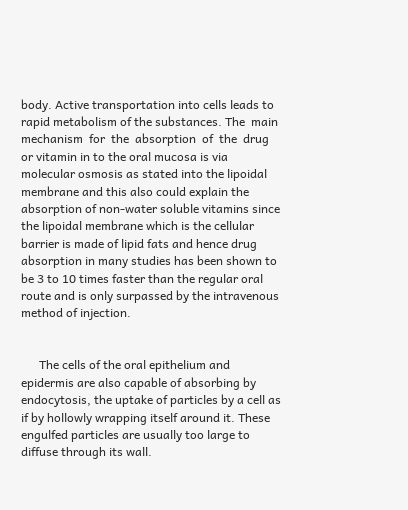body. Active transportation into cells leads to rapid metabolism of the substances. The  main  mechanism  for  the  absorption  of  the  drug or vitamin in to the oral mucosa is via molecular osmosis as stated into the lipoidal membrane and this also could explain the absorption of non-water soluble vitamins since the lipoidal membrane which is the cellular barrier is made of lipid fats and hence drug absorption in many studies has been shown to be 3 to 10 times faster than the regular oral route and is only surpassed by the intravenous method of injection.


      The cells of the oral epithelium and epidermis are also capable of absorbing by endocytosis, the uptake of particles by a cell as if by hollowly wrapping itself around it. These engulfed particles are usually too large to diffuse through its wall.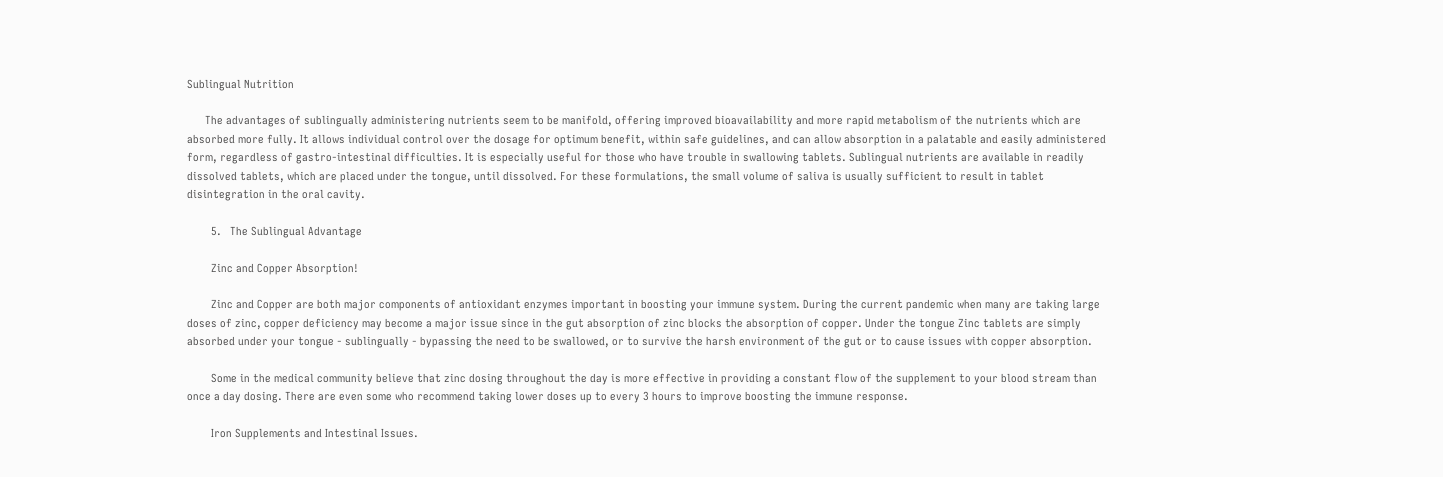Sublingual Nutrition

      The advantages of sublingually administering nutrients seem to be manifold, offering improved bioavailability and more rapid metabolism of the nutrients which are absorbed more fully. It allows individual control over the dosage for optimum benefit, within safe guidelines, and can allow absorption in a palatable and easily administered form, regardless of gastro-intestinal difficulties. It is especially useful for those who have trouble in swallowing tablets. Sublingual nutrients are available in readily dissolved tablets, which are placed under the tongue, until dissolved. For these formulations, the small volume of saliva is usually sufficient to result in tablet disintegration in the oral cavity.

        5.   The Sublingual Advantage

        Zinc and Copper Absorption!

        Zinc and Copper are both major components of antioxidant enzymes important in boosting your immune system. During the current pandemic when many are taking large doses of zinc, copper deficiency may become a major issue since in the gut absorption of zinc blocks the absorption of copper. Under the tongue Zinc tablets are simply absorbed under your tongue - sublingually - bypassing the need to be swallowed, or to survive the harsh environment of the gut or to cause issues with copper absorption.

        Some in the medical community believe that zinc dosing throughout the day is more effective in providing a constant flow of the supplement to your blood stream than once a day dosing. There are even some who recommend taking lower doses up to every 3 hours to improve boosting the immune response.

        Iron Supplements and Intestinal Issues.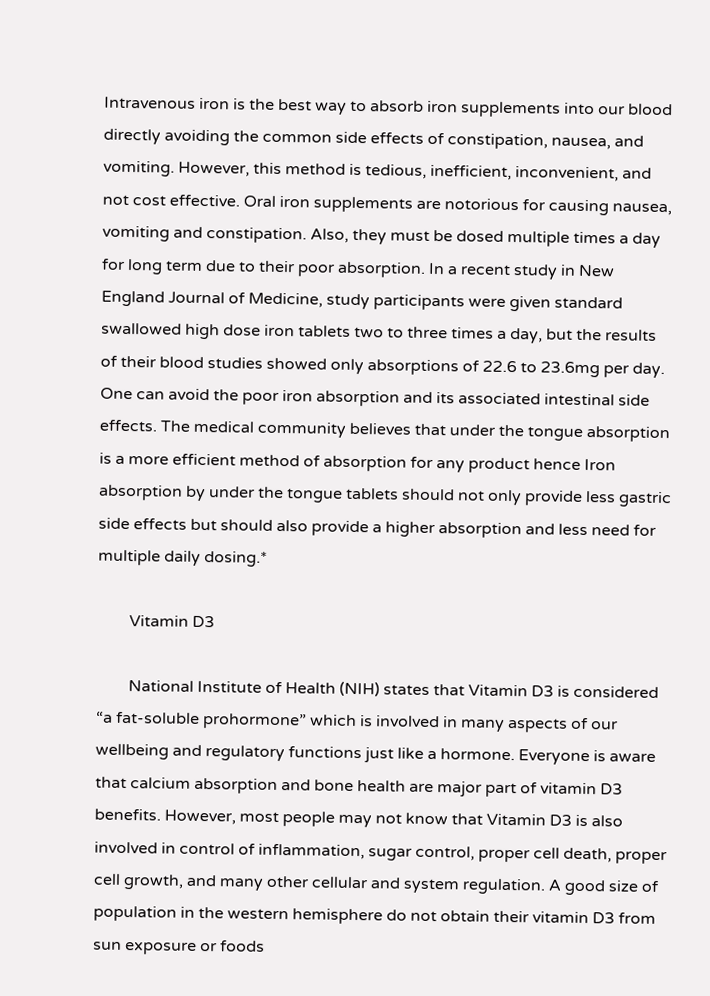Intravenous iron is the best way to absorb iron supplements into our blood directly avoiding the common side effects of constipation, nausea, and vomiting. However, this method is tedious, inefficient, inconvenient, and not cost effective. Oral iron supplements are notorious for causing nausea, vomiting and constipation. Also, they must be dosed multiple times a day for long term due to their poor absorption. In a recent study in New England Journal of Medicine, study participants were given standard swallowed high dose iron tablets two to three times a day, but the results of their blood studies showed only absorptions of 22.6 to 23.6mg per day. One can avoid the poor iron absorption and its associated intestinal side effects. The medical community believes that under the tongue absorption is a more efficient method of absorption for any product hence Iron absorption by under the tongue tablets should not only provide less gastric side effects but should also provide a higher absorption and less need for multiple daily dosing.*

        Vitamin D3

        National Institute of Health (NIH) states that Vitamin D3 is considered “a fat-soluble prohormone” which is involved in many aspects of our wellbeing and regulatory functions just like a hormone. Everyone is aware that calcium absorption and bone health are major part of vitamin D3 benefits. However, most people may not know that Vitamin D3 is also involved in control of inflammation, sugar control, proper cell death, proper cell growth, and many other cellular and system regulation. A good size of population in the western hemisphere do not obtain their vitamin D3 from sun exposure or foods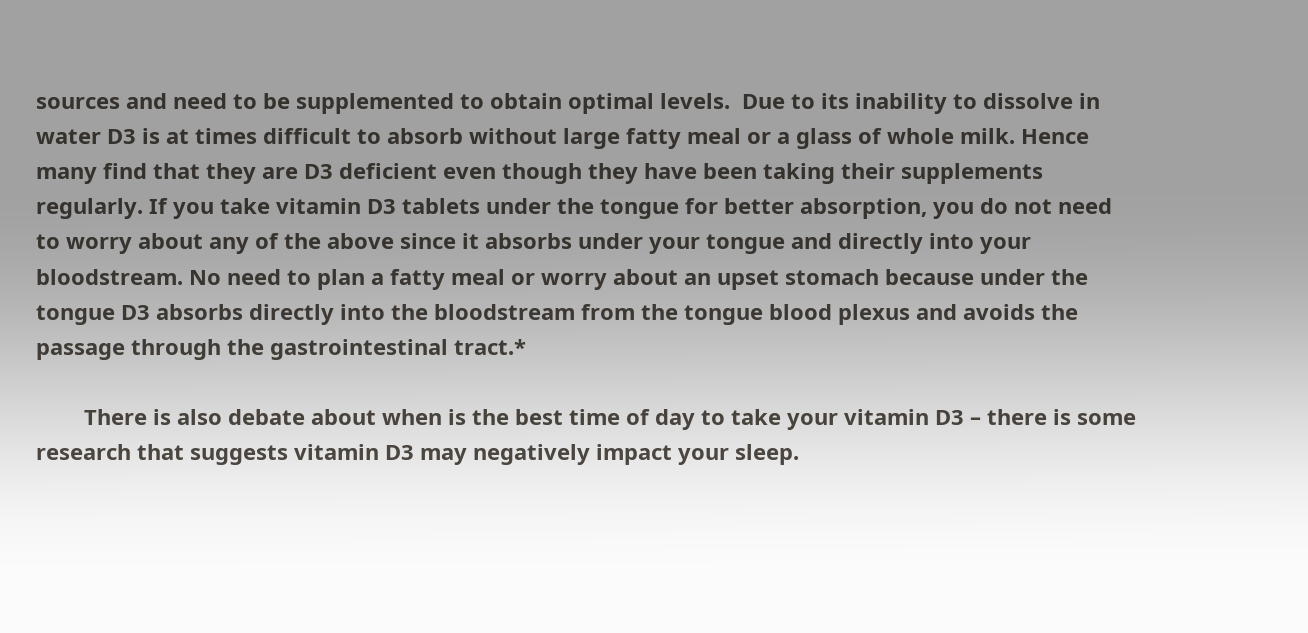sources and need to be supplemented to obtain optimal levels.  Due to its inability to dissolve in water D3 is at times difficult to absorb without large fatty meal or a glass of whole milk. Hence many find that they are D3 deficient even though they have been taking their supplements regularly. If you take vitamin D3 tablets under the tongue for better absorption, you do not need to worry about any of the above since it absorbs under your tongue and directly into your bloodstream. No need to plan a fatty meal or worry about an upset stomach because under the tongue D3 absorbs directly into the bloodstream from the tongue blood plexus and avoids the passage through the gastrointestinal tract.*

        There is also debate about when is the best time of day to take your vitamin D3 – there is some research that suggests vitamin D3 may negatively impact your sleep.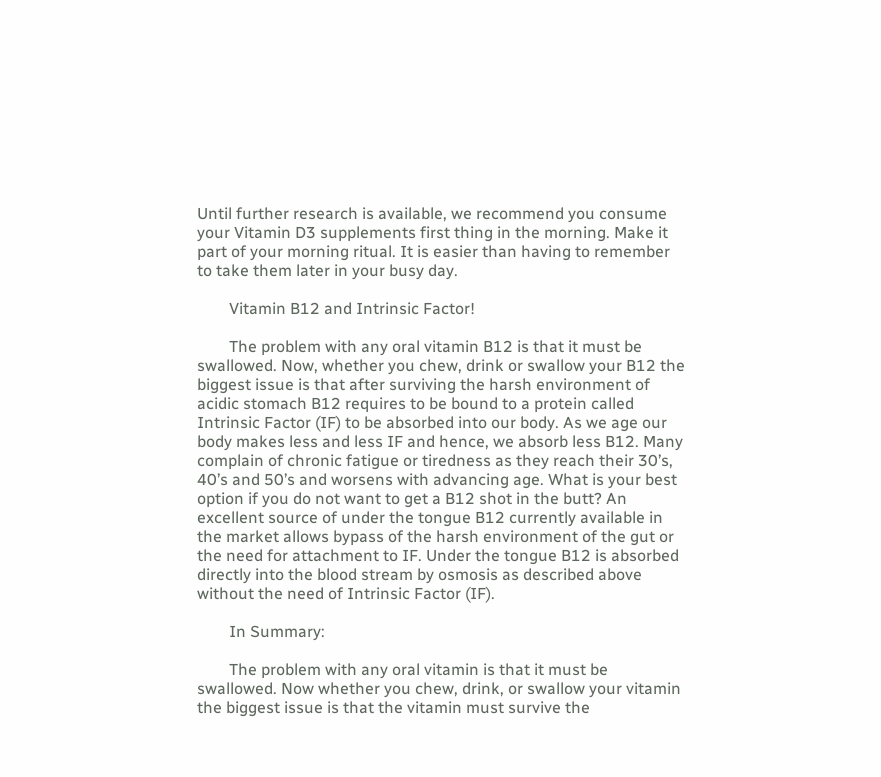Until further research is available, we recommend you consume your Vitamin D3 supplements first thing in the morning. Make it part of your morning ritual. It is easier than having to remember to take them later in your busy day.

        Vitamin B12 and Intrinsic Factor!

        The problem with any oral vitamin B12 is that it must be swallowed. Now, whether you chew, drink or swallow your B12 the biggest issue is that after surviving the harsh environment of acidic stomach B12 requires to be bound to a protein called Intrinsic Factor (IF) to be absorbed into our body. As we age our body makes less and less IF and hence, we absorb less B12. Many complain of chronic fatigue or tiredness as they reach their 30’s, 40’s and 50’s and worsens with advancing age. What is your best option if you do not want to get a B12 shot in the butt? An excellent source of under the tongue B12 currently available in the market allows bypass of the harsh environment of the gut or the need for attachment to IF. Under the tongue B12 is absorbed directly into the blood stream by osmosis as described above without the need of Intrinsic Factor (IF).

        In Summary:

        The problem with any oral vitamin is that it must be swallowed. Now whether you chew, drink, or swallow your vitamin the biggest issue is that the vitamin must survive the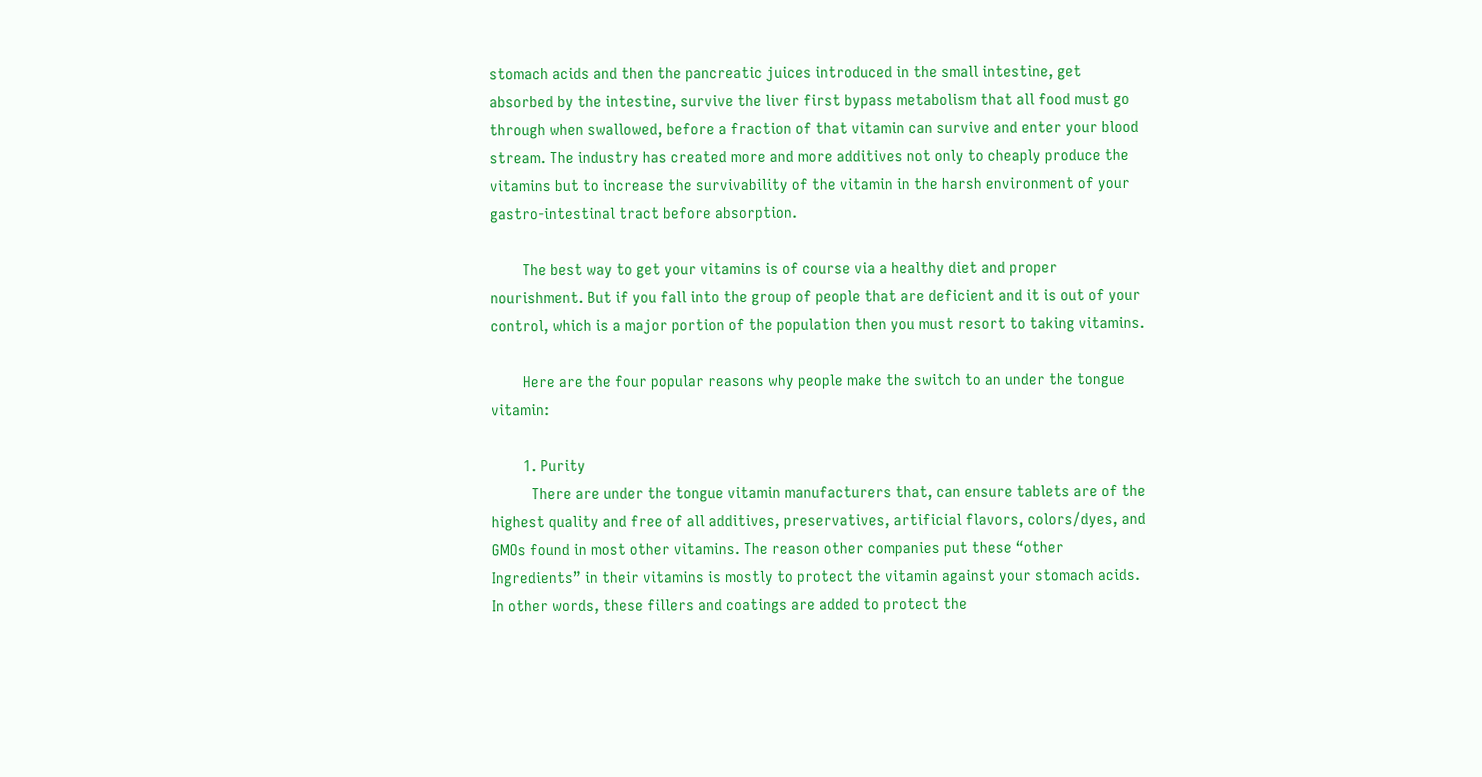stomach acids and then the pancreatic juices introduced in the small intestine, get absorbed by the intestine, survive the liver first bypass metabolism that all food must go through when swallowed, before a fraction of that vitamin can survive and enter your blood stream. The industry has created more and more additives not only to cheaply produce the vitamins but to increase the survivability of the vitamin in the harsh environment of your gastro-intestinal tract before absorption.

        The best way to get your vitamins is of course via a healthy diet and proper nourishment. But if you fall into the group of people that are deficient and it is out of your control, which is a major portion of the population then you must resort to taking vitamins.

        Here are the four popular reasons why people make the switch to an under the tongue vitamin:

        1. Purity
          There are under the tongue vitamin manufacturers that, can ensure tablets are of the highest quality and free of all additives, preservatives, artificial flavors, colors/dyes, and GMOs found in most other vitamins. The reason other companies put these “other Ingredients” in their vitamins is mostly to protect the vitamin against your stomach acids. In other words, these fillers and coatings are added to protect the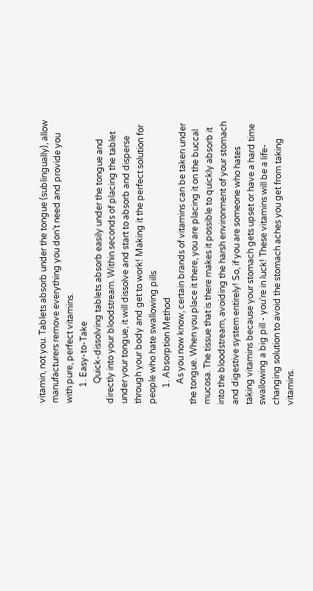vitamin, not you. Tablets absorb under the tongue (sublingually), allow manufacturers remove everything you don’t need and provide you with pure, perfect vitamins.
        1. Easy-to-Take
          Quick-dissolving tablets absorb easily under the tongue and directly into your bloodstream. Within seconds of placing the tablet under your tongue, it will dissolve and start to absorb and disperse through your body and get to work! Making it the perfect solution for people who hate swallowing pills
        1. Absorption Method
          As you now know, certain brands of vitamins can be taken under the tongue. When you place it there, you are placing it on the buccal mucosa. The tissue that is there makes it possible to quickly absorb it into the bloodstream, avoiding the harsh environment of your stomach and digestive system entirely! So, if you are someone who hates taking vitamins because your stomach gets upset or have a hard time swallowing a big pill - you’re in luck! These vitamins will be a life-changing solution to avoid the stomach aches you get from taking vitamins.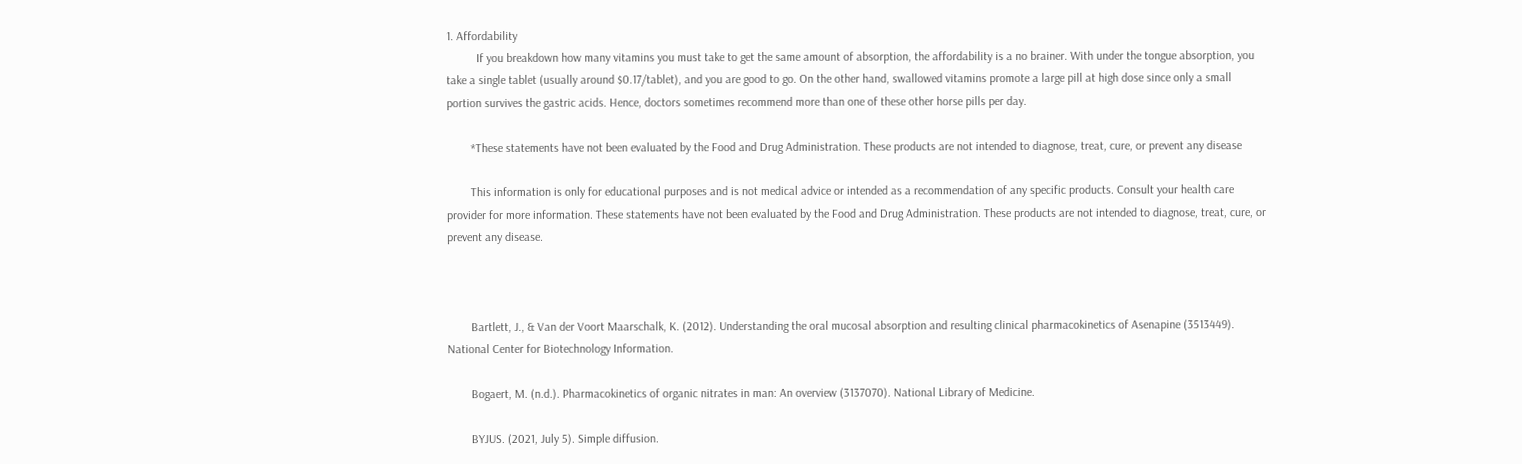1. Affordability
          If you breakdown how many vitamins you must take to get the same amount of absorption, the affordability is a no brainer. With under the tongue absorption, you take a single tablet (usually around $0.17/tablet), and you are good to go. On the other hand, swallowed vitamins promote a large pill at high dose since only a small portion survives the gastric acids. Hence, doctors sometimes recommend more than one of these other horse pills per day.

        *These statements have not been evaluated by the Food and Drug Administration. These products are not intended to diagnose, treat, cure, or prevent any disease

        This information is only for educational purposes and is not medical advice or intended as a recommendation of any specific products. Consult your health care provider for more information. These statements have not been evaluated by the Food and Drug Administration. These products are not intended to diagnose, treat, cure, or prevent any disease.



        Bartlett, J., & Van der Voort Maarschalk, K. (2012). Understanding the oral mucosal absorption and resulting clinical pharmacokinetics of Asenapine (3513449). National Center for Biotechnology Information.

        Bogaert, M. (n.d.). Pharmacokinetics of organic nitrates in man: An overview (3137070). National Library of Medicine.

        BYJUS. (2021, July 5). Simple diffusion.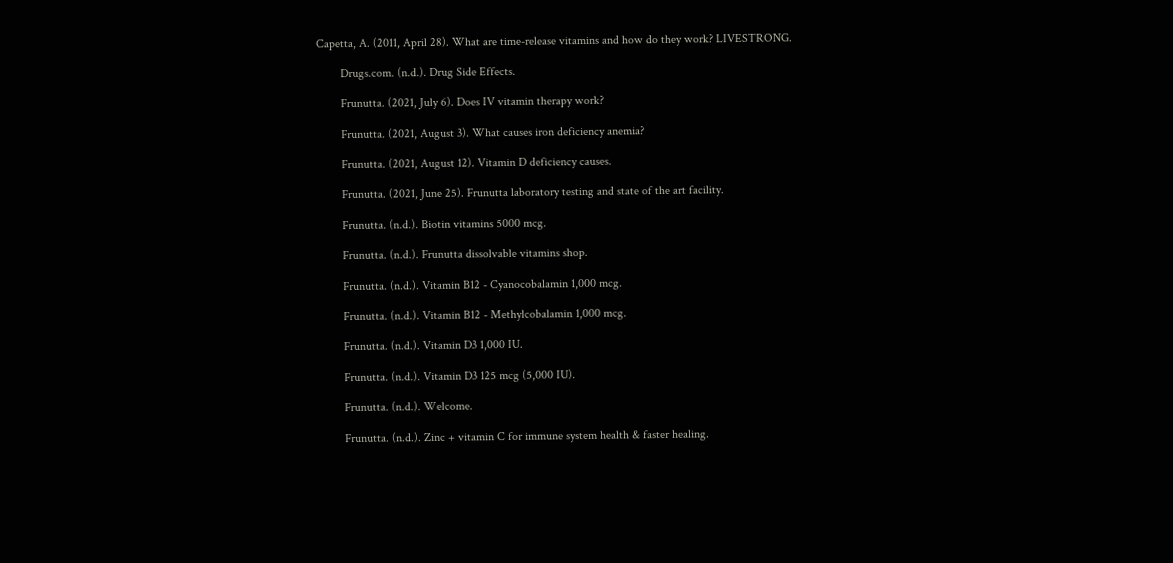Capetta, A. (2011, April 28). What are time-release vitamins and how do they work? LIVESTRONG.

        Drugs.com. (n.d.). Drug Side Effects.

        Frunutta. (2021, July 6). Does IV vitamin therapy work?

        Frunutta. (2021, August 3). What causes iron deficiency anemia?

        Frunutta. (2021, August 12). Vitamin D deficiency causes.

        Frunutta. (2021, June 25). Frunutta laboratory testing and state of the art facility.

        Frunutta. (n.d.). Biotin vitamins 5000 mcg.

        Frunutta. (n.d.). Frunutta dissolvable vitamins shop.

        Frunutta. (n.d.). Vitamin B12 - Cyanocobalamin 1,000 mcg.

        Frunutta. (n.d.). Vitamin B12 - Methylcobalamin 1,000 mcg.

        Frunutta. (n.d.). Vitamin D3 1,000 IU.

        Frunutta. (n.d.). Vitamin D3 125 mcg (5,000 IU).

        Frunutta. (n.d.). Welcome.

        Frunutta. (n.d.). Zinc + vitamin C for immune system health & faster healing.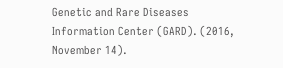Genetic and Rare Diseases Information Center (GARD). (2016, November 14).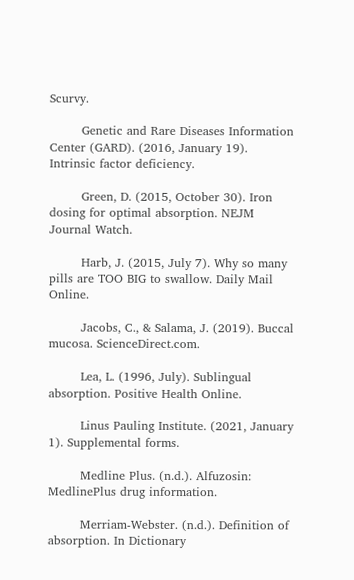Scurvy.

        Genetic and Rare Diseases Information Center (GARD). (2016, January 19). Intrinsic factor deficiency.

        Green, D. (2015, October 30). Iron dosing for optimal absorption. NEJM Journal Watch.

        Harb, J. (2015, July 7). Why so many pills are TOO BIG to swallow. Daily Mail Online.

        Jacobs, C., & Salama, J. (2019). Buccal mucosa. ScienceDirect.com.

        Lea, L. (1996, July). Sublingual absorption. Positive Health Online.

        Linus Pauling Institute. (2021, January 1). Supplemental forms.

        Medline Plus. (n.d.). Alfuzosin: MedlinePlus drug information.

        Merriam-Webster. (n.d.). Definition of absorption. In Dictionary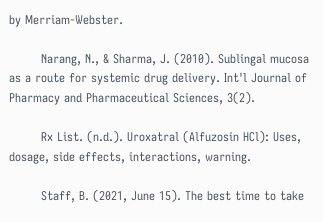by Merriam-Webster.

        Narang, N., & Sharma, J. (2010). Sublingal mucosa as a route for systemic drug delivery. Int'l Journal of Pharmacy and Pharmaceutical Sciences, 3(2).

        Rx List. (n.d.). Uroxatral (Alfuzosin HCl): Uses, dosage, side effects, interactions, warning.

        Staff, B. (2021, June 15). The best time to take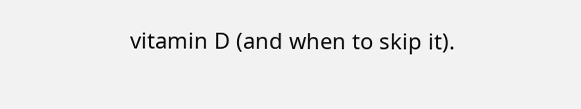vitamin D (and when to skip it).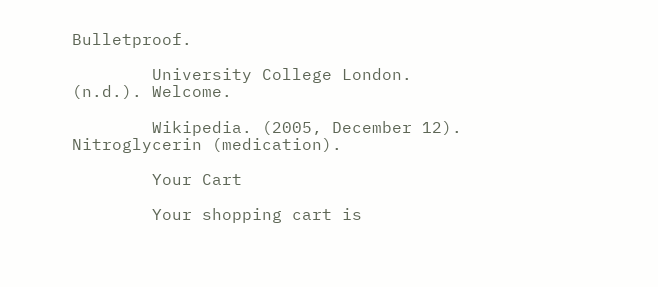Bulletproof.

        University College London. (n.d.). Welcome.

        Wikipedia. (2005, December 12). Nitroglycerin (medication).

        Your Cart

        Your shopping cart is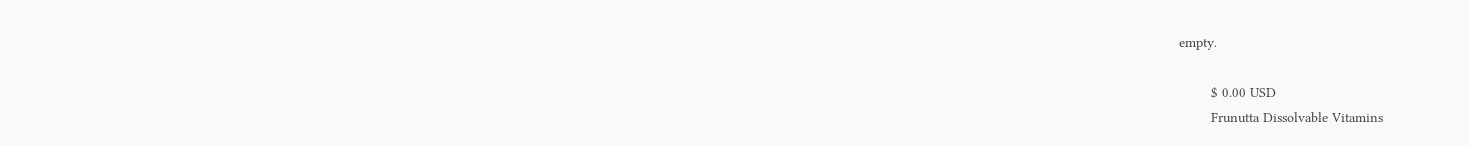empty.

        $ 0.00 USD
        Frunutta Dissolvable Vitamins